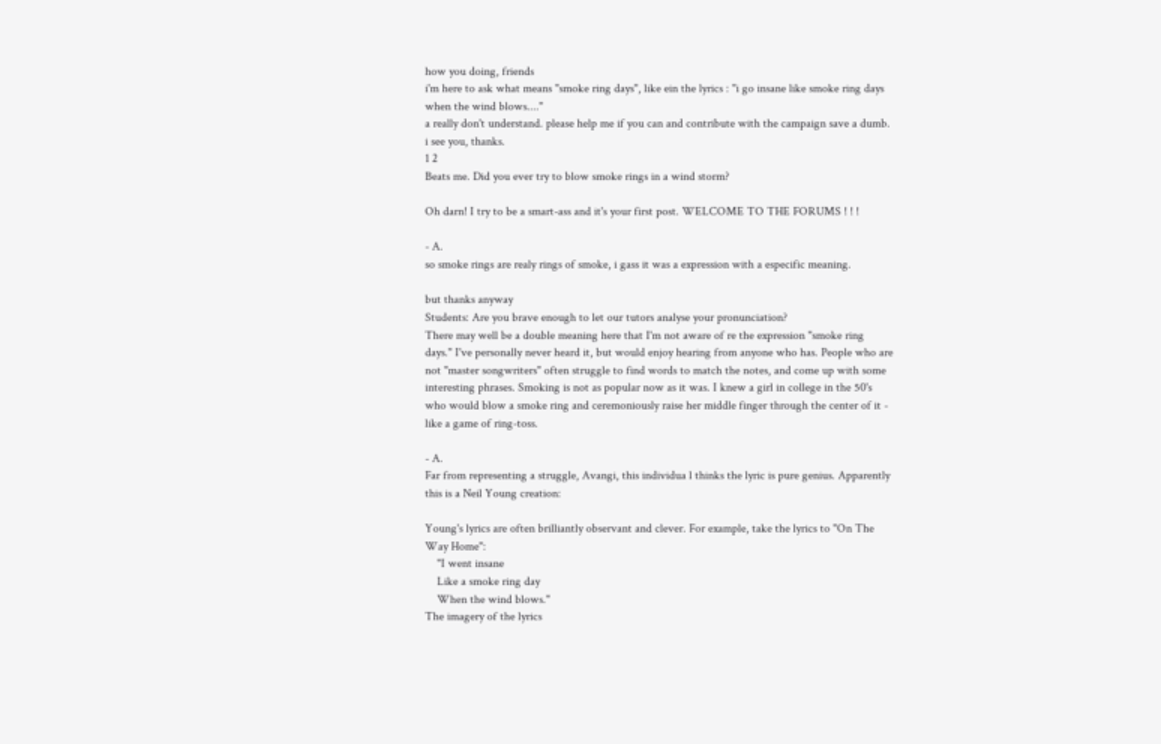how you doing, friends
i'm here to ask what means "smoke ring days", like ein the lyrics : "i go insane like smoke ring days when the wind blows...."
a really don't understand. please help me if you can and contribute with the campaign save a dumb.
i see you, thanks.
1 2
Beats me. Did you ever try to blow smoke rings in a wind storm?

Oh darn! I try to be a smart-ass and it's your first post. WELCOME TO THE FORUMS ! ! !

- A.
so smoke rings are realy rings of smoke, i gass it was a expression with a especific meaning.

but thanks anyway
Students: Are you brave enough to let our tutors analyse your pronunciation?
There may well be a double meaning here that I'm not aware of re the expression "smoke ring days." I've personally never heard it, but would enjoy hearing from anyone who has. People who are not "master songwriters" often struggle to find words to match the notes, and come up with some interesting phrases. Smoking is not as popular now as it was. I knew a girl in college in the 50's who would blow a smoke ring and ceremoniously raise her middle finger through the center of it - like a game of ring-toss.

- A.
Far from representing a struggle, Avangi, this individua l thinks the lyric is pure genius. Apparently this is a Neil Young creation:

Young's lyrics are often brilliantly observant and clever. For example, take the lyrics to "On The Way Home":
    "I went insane
    Like a smoke ring day
    When the wind blows."
The imagery of the lyrics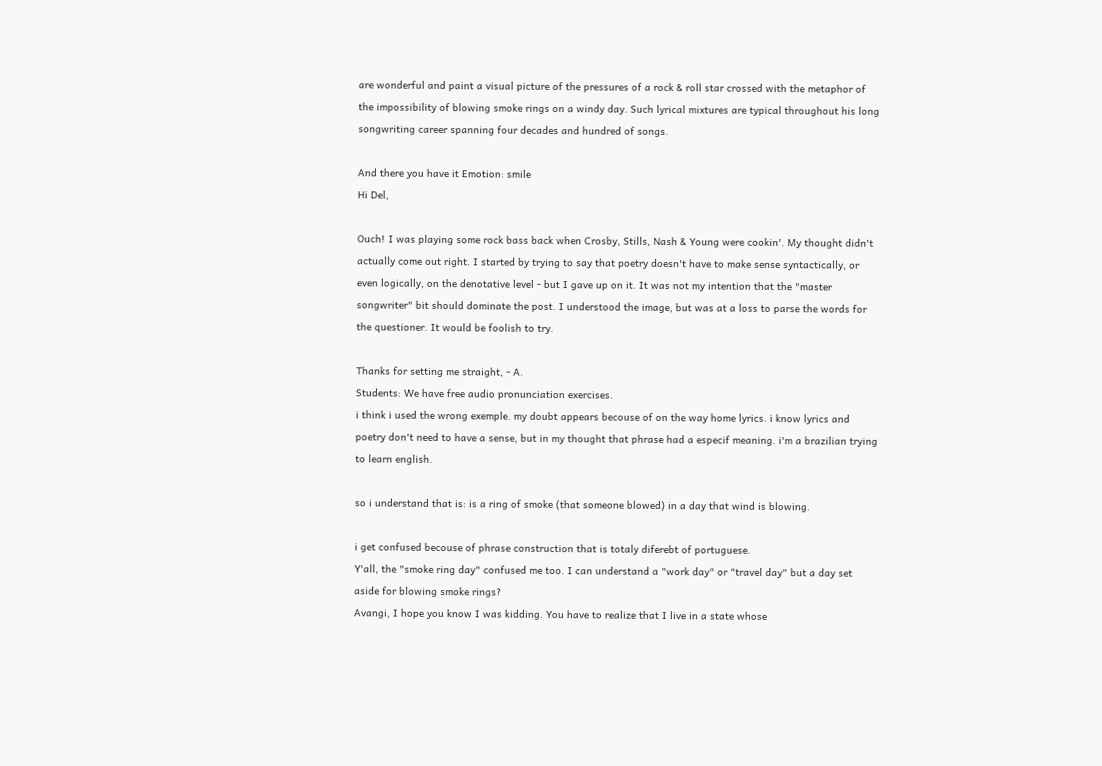are wonderful and paint a visual picture of the pressures of a rock & roll star crossed with the metaphor of the impossibility of blowing smoke rings on a windy day. Such lyrical mixtures are typical throughout his long songwriting career spanning four decades and hundred of songs.

And there you have it Emotion: smile
Hi Del,

Ouch! I was playing some rock bass back when Crosby, Stills, Nash & Young were cookin'. My thought didn't actually come out right. I started by trying to say that poetry doesn't have to make sense syntactically, or even logically, on the denotative level - but I gave up on it. It was not my intention that the "master songwriter" bit should dominate the post. I understood the image, but was at a loss to parse the words for the questioner. It would be foolish to try.

Thanks for setting me straight, - A.
Students: We have free audio pronunciation exercises.
i think i used the wrong exemple. my doubt appears becouse of on the way home lyrics. i know lyrics and poetry don't need to have a sense, but in my thought that phrase had a especif meaning. i'm a brazilian trying to learn english.

so i understand that is: is a ring of smoke (that someone blowed) in a day that wind is blowing.

i get confused becouse of phrase construction that is totaly diferebt of portuguese.
Y'all, the "smoke ring day" confused me too. I can understand a "work day" or "travel day" but a day set aside for blowing smoke rings?
Avangi, I hope you know I was kidding. You have to realize that I live in a state whose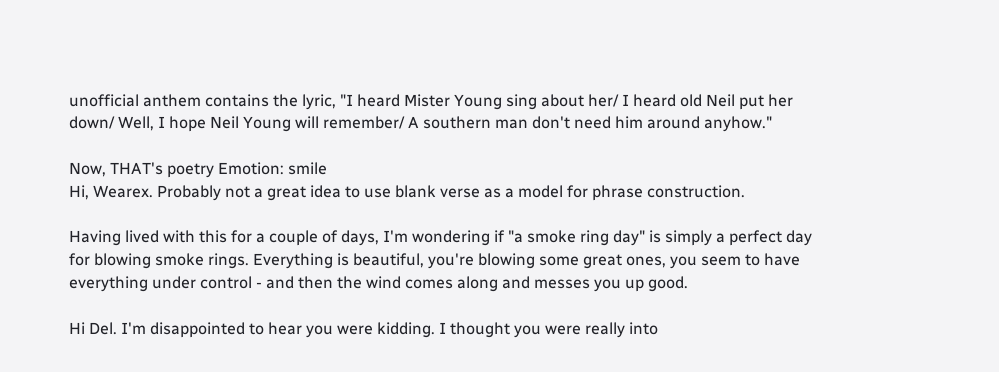unofficial anthem contains the lyric, "I heard Mister Young sing about her/ I heard old Neil put her down/ Well, I hope Neil Young will remember/ A southern man don't need him around anyhow."

Now, THAT's poetry Emotion: smile
Hi, Wearex. Probably not a great idea to use blank verse as a model for phrase construction.

Having lived with this for a couple of days, I'm wondering if "a smoke ring day" is simply a perfect day for blowing smoke rings. Everything is beautiful, you're blowing some great ones, you seem to have everything under control - and then the wind comes along and messes you up good.

Hi Del. I'm disappointed to hear you were kidding. I thought you were really into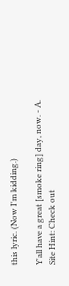this lyric. (Now I'm kidding.)

Y'all have a great [smoke ring] day, now. - A.
Site Hint: Check out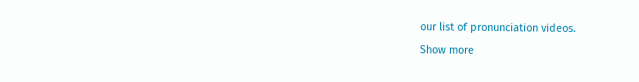our list of pronunciation videos.
Show more